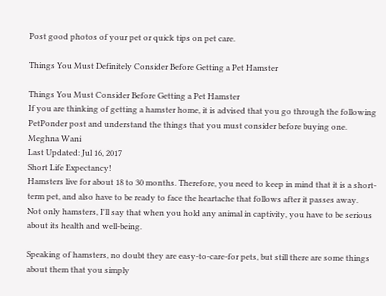Post good photos of your pet or quick tips on pet care.

Things You Must Definitely Consider Before Getting a Pet Hamster

Things You Must Consider Before Getting a Pet Hamster
If you are thinking of getting a hamster home, it is advised that you go through the following PetPonder post and understand the things that you must consider before buying one.
Meghna Wani
Last Updated: Jul 16, 2017
Short Life Expectancy!
Hamsters live for about 18 to 30 months. Therefore, you need to keep in mind that it is a short-term pet, and also have to be ready to face the heartache that follows after it passes away.
Not only hamsters, I'll say that when you hold any animal in captivity, you have to be serious about its health and well-being.

Speaking of hamsters, no doubt they are easy-to-care-for pets, but still there are some things about them that you simply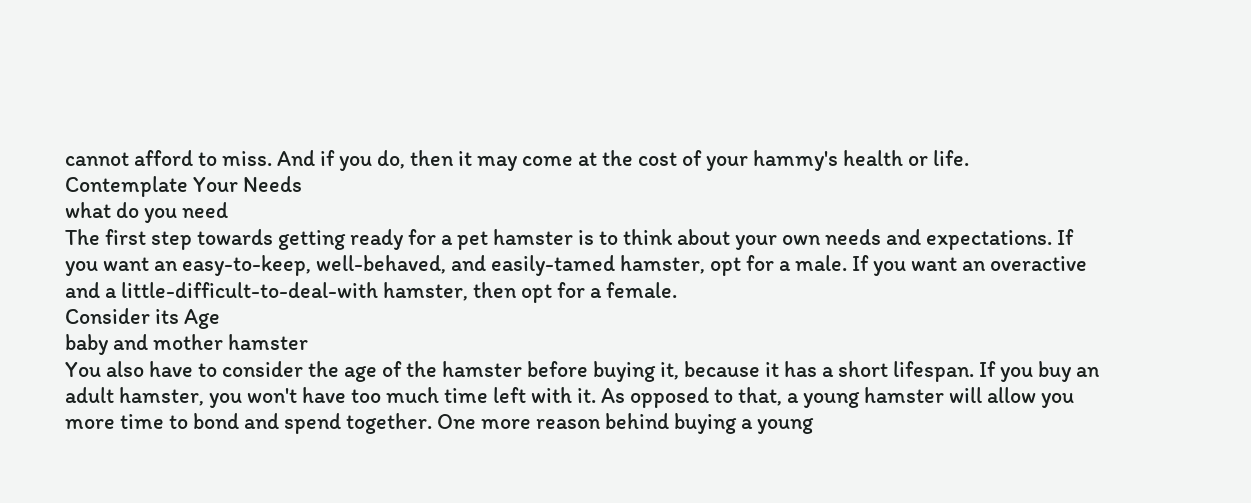cannot afford to miss. And if you do, then it may come at the cost of your hammy's health or life.
Contemplate Your Needs
what do you need
The first step towards getting ready for a pet hamster is to think about your own needs and expectations. If you want an easy-to-keep, well-behaved, and easily-tamed hamster, opt for a male. If you want an overactive and a little-difficult-to-deal-with hamster, then opt for a female.
Consider its Age
baby and mother hamster
You also have to consider the age of the hamster before buying it, because it has a short lifespan. If you buy an adult hamster, you won't have too much time left with it. As opposed to that, a young hamster will allow you more time to bond and spend together. One more reason behind buying a young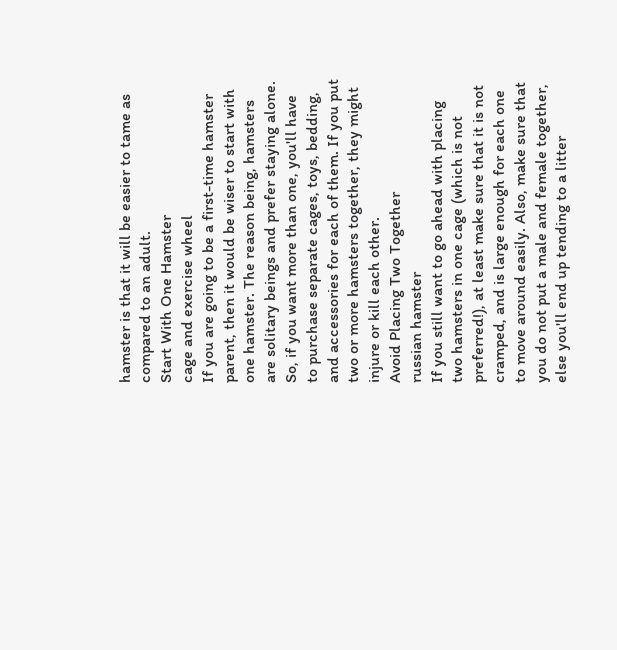hamster is that it will be easier to tame as compared to an adult.
Start With One Hamster
cage and exercise wheel
If you are going to be a first-time hamster parent, then it would be wiser to start with one hamster. The reason being, hamsters are solitary beings and prefer staying alone. So, if you want more than one, you'll have to purchase separate cages, toys, bedding, and accessories for each of them. If you put two or more hamsters together, they might injure or kill each other.
Avoid Placing Two Together
russian hamster
If you still want to go ahead with placing two hamsters in one cage (which is not preferred!), at least make sure that it is not cramped, and is large enough for each one to move around easily. Also, make sure that you do not put a male and female together, else you'll end up tending to a litter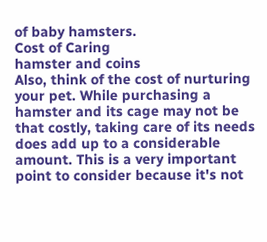of baby hamsters.
Cost of Caring
hamster and coins
Also, think of the cost of nurturing your pet. While purchasing a hamster and its cage may not be that costly, taking care of its needs does add up to a considerable amount. This is a very important point to consider because it's not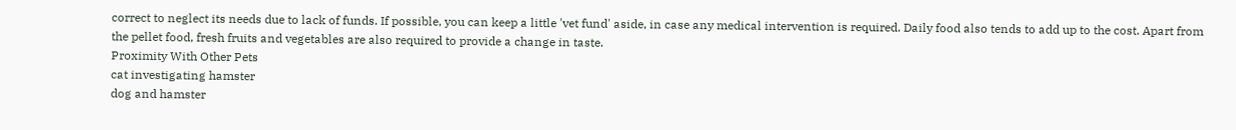correct to neglect its needs due to lack of funds. If possible, you can keep a little 'vet fund' aside, in case any medical intervention is required. Daily food also tends to add up to the cost. Apart from the pellet food, fresh fruits and vegetables are also required to provide a change in taste.
Proximity With Other Pets
cat investigating hamster
dog and hamster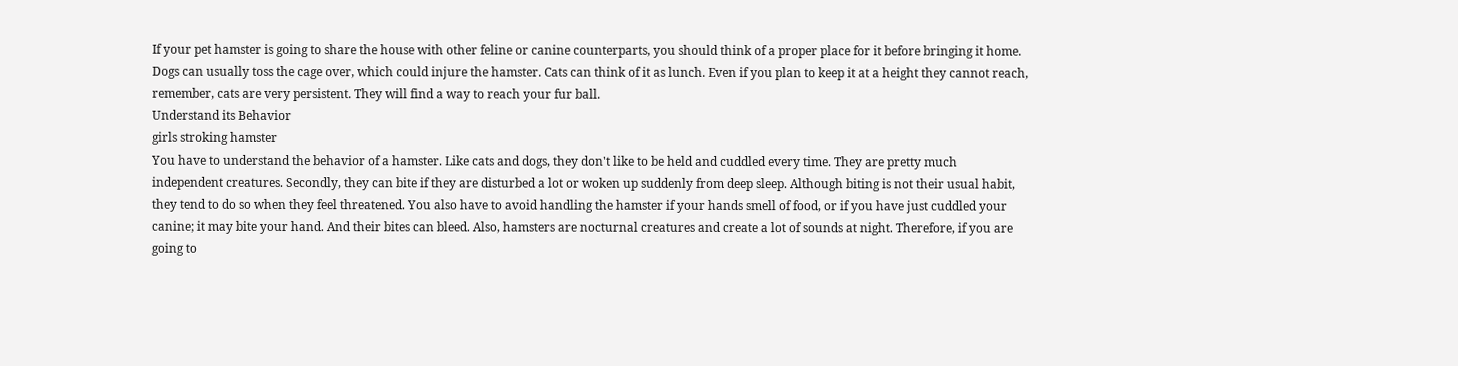If your pet hamster is going to share the house with other feline or canine counterparts, you should think of a proper place for it before bringing it home. Dogs can usually toss the cage over, which could injure the hamster. Cats can think of it as lunch. Even if you plan to keep it at a height they cannot reach, remember, cats are very persistent. They will find a way to reach your fur ball.
Understand its Behavior
girls stroking hamster
You have to understand the behavior of a hamster. Like cats and dogs, they don't like to be held and cuddled every time. They are pretty much independent creatures. Secondly, they can bite if they are disturbed a lot or woken up suddenly from deep sleep. Although biting is not their usual habit, they tend to do so when they feel threatened. You also have to avoid handling the hamster if your hands smell of food, or if you have just cuddled your canine; it may bite your hand. And their bites can bleed. Also, hamsters are nocturnal creatures and create a lot of sounds at night. Therefore, if you are going to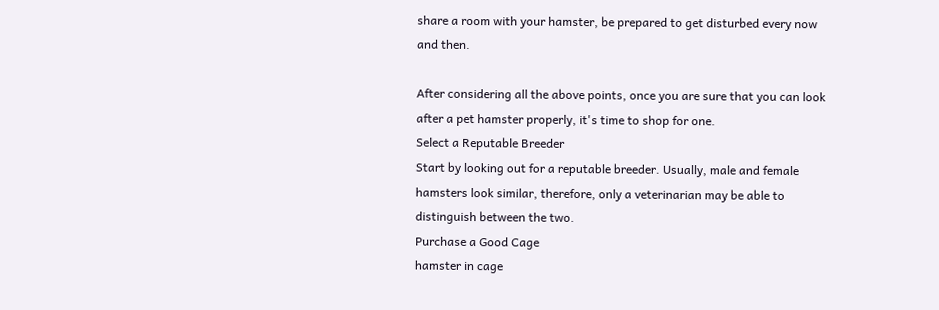share a room with your hamster, be prepared to get disturbed every now and then.

After considering all the above points, once you are sure that you can look after a pet hamster properly, it's time to shop for one.
Select a Reputable Breeder
Start by looking out for a reputable breeder. Usually, male and female hamsters look similar, therefore, only a veterinarian may be able to distinguish between the two.
Purchase a Good Cage
hamster in cage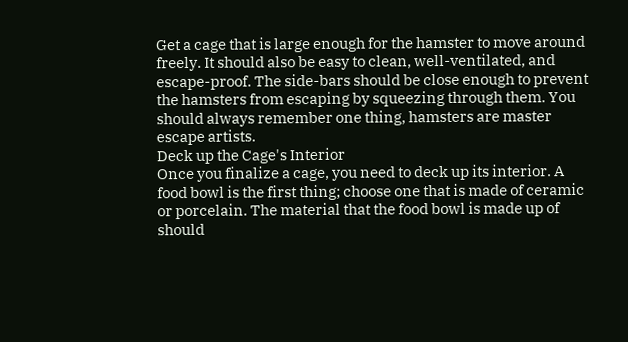Get a cage that is large enough for the hamster to move around freely. It should also be easy to clean, well-ventilated, and escape-proof. The side-bars should be close enough to prevent the hamsters from escaping by squeezing through them. You should always remember one thing, hamsters are master escape artists.
Deck up the Cage's Interior
Once you finalize a cage, you need to deck up its interior. A food bowl is the first thing; choose one that is made of ceramic or porcelain. The material that the food bowl is made up of should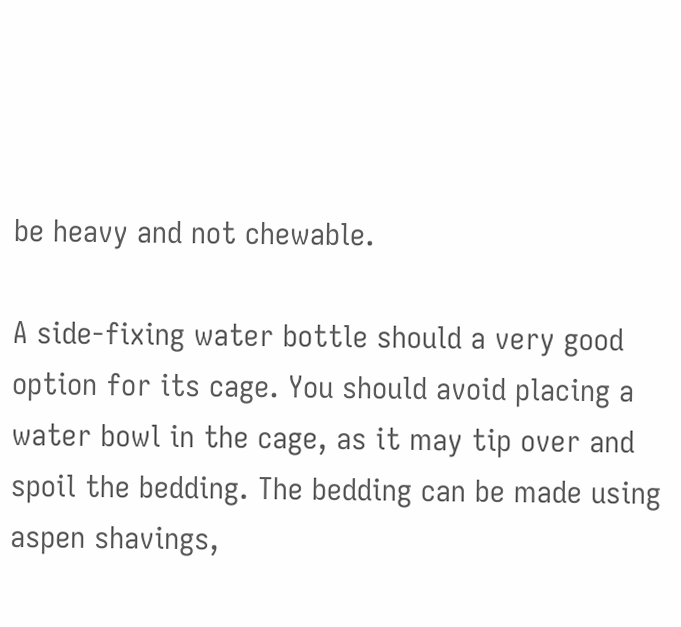be heavy and not chewable.

A side-fixing water bottle should a very good option for its cage. You should avoid placing a water bowl in the cage, as it may tip over and spoil the bedding. The bedding can be made using aspen shavings,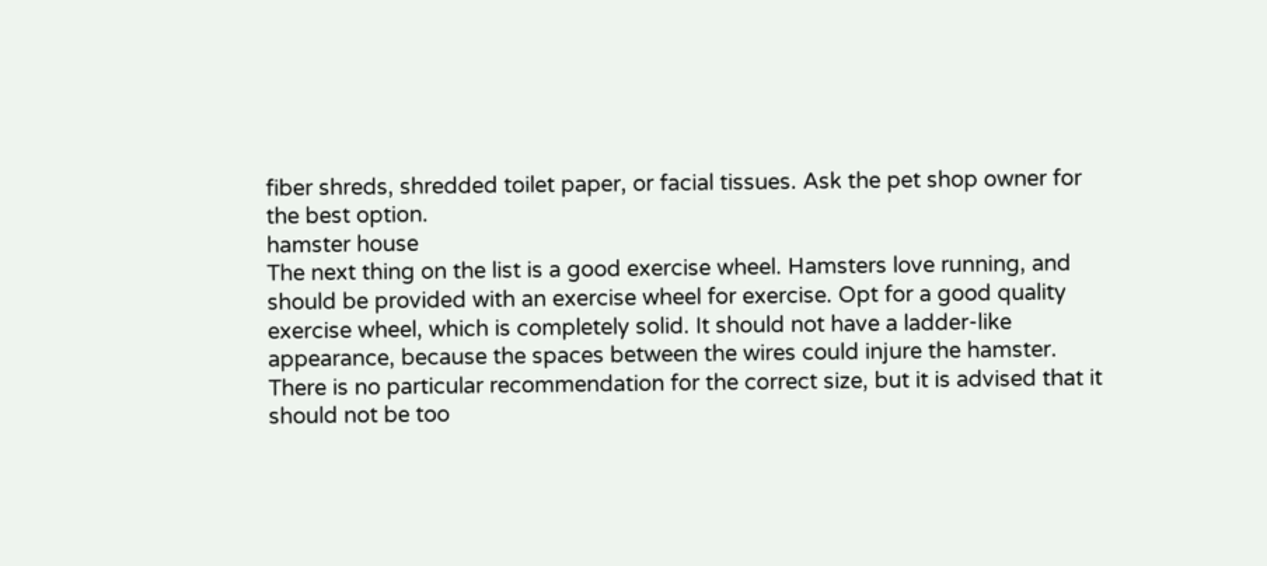fiber shreds, shredded toilet paper, or facial tissues. Ask the pet shop owner for the best option.
hamster house
The next thing on the list is a good exercise wheel. Hamsters love running, and should be provided with an exercise wheel for exercise. Opt for a good quality exercise wheel, which is completely solid. It should not have a ladder-like appearance, because the spaces between the wires could injure the hamster. There is no particular recommendation for the correct size, but it is advised that it should not be too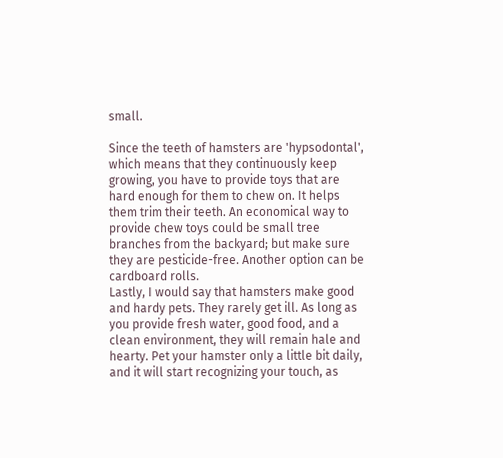small.

Since the teeth of hamsters are 'hypsodontal', which means that they continuously keep growing, you have to provide toys that are hard enough for them to chew on. It helps them trim their teeth. An economical way to provide chew toys could be small tree branches from the backyard; but make sure they are pesticide-free. Another option can be cardboard rolls.
Lastly, I would say that hamsters make good and hardy pets. They rarely get ill. As long as you provide fresh water, good food, and a clean environment, they will remain hale and hearty. Pet your hamster only a little bit daily, and it will start recognizing your touch, as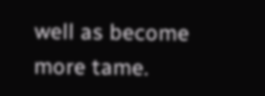well as become more tame.